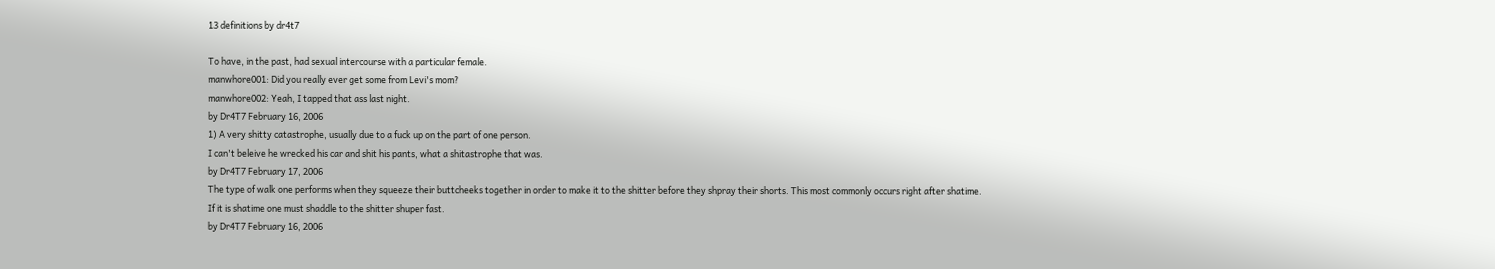13 definitions by dr4t7

To have, in the past, had sexual intercourse with a particular female.
manwhore001: Did you really ever get some from Levi's mom?
manwhore002: Yeah, I tapped that ass last night.
by Dr4T7 February 16, 2006
1) A very shitty catastrophe, usually due to a fuck up on the part of one person.
I can't beleive he wrecked his car and shit his pants, what a shitastrophe that was.
by Dr4T7 February 17, 2006
The type of walk one performs when they squeeze their buttcheeks together in order to make it to the shitter before they shpray their shorts. This most commonly occurs right after shatime.
If it is shatime one must shaddle to the shitter shuper fast.
by Dr4T7 February 16, 2006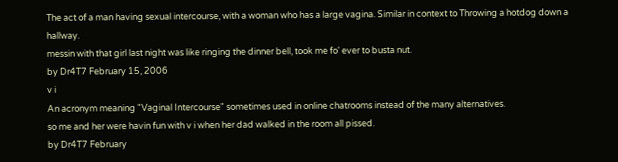The act of a man having sexual intercourse, with a woman who has a large vagina. Similar in context to Throwing a hotdog down a hallway.
messin with that girl last night was like ringing the dinner bell, took me fo' ever to busta nut.
by Dr4T7 February 15, 2006
v i
An acronym meaning "Vaginal Intercourse" sometimes used in online chatrooms instead of the many alternatives.
so me and her were havin fun with v i when her dad walked in the room all pissed.
by Dr4T7 February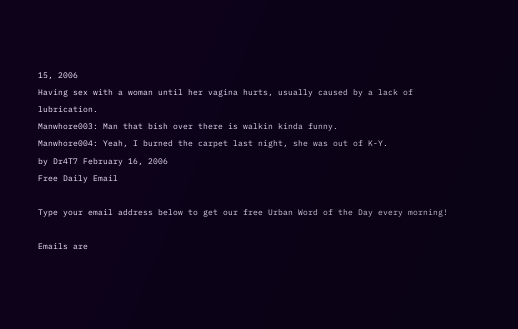15, 2006
Having sex with a woman until her vagina hurts, usually caused by a lack of lubrication.
Manwhore003: Man that bish over there is walkin kinda funny.
Manwhore004: Yeah, I burned the carpet last night, she was out of K-Y.
by Dr4T7 February 16, 2006
Free Daily Email

Type your email address below to get our free Urban Word of the Day every morning!

Emails are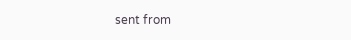sent from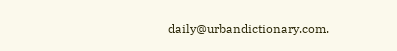daily@urbandictionary.com.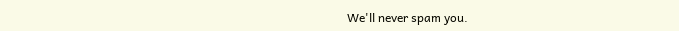We'll never spam you.